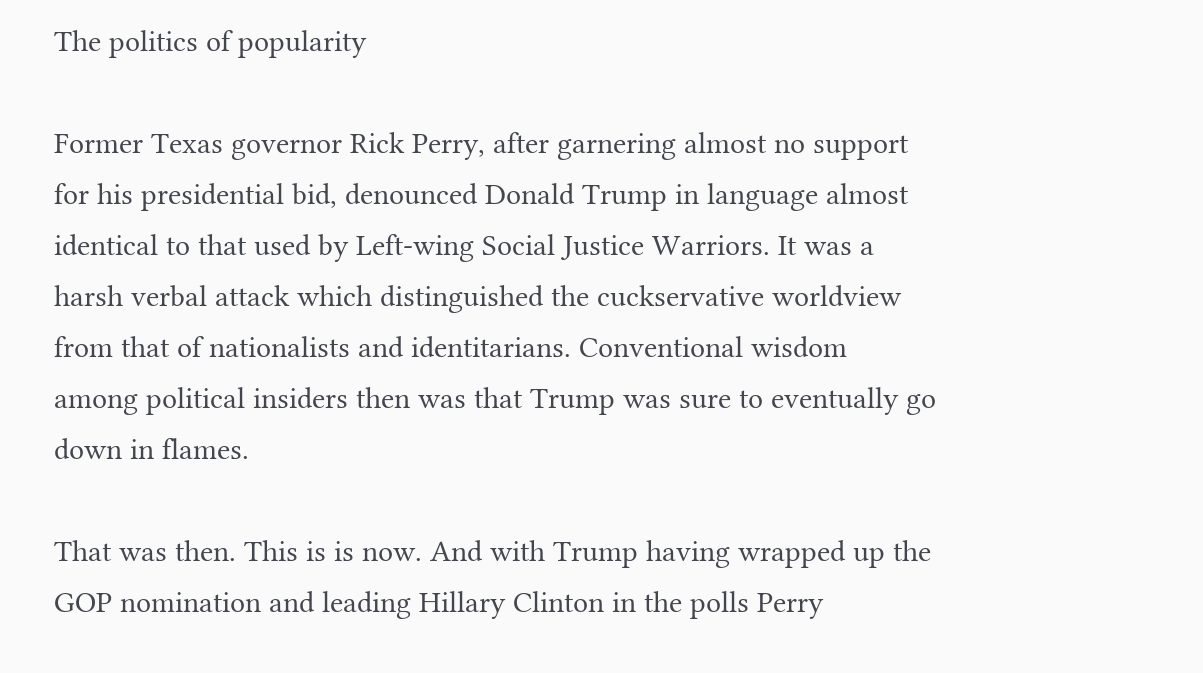The politics of popularity

Former Texas governor Rick Perry, after garnering almost no support for his presidential bid, denounced Donald Trump in language almost identical to that used by Left-wing Social Justice Warriors. It was a harsh verbal attack which distinguished the cuckservative worldview from that of nationalists and identitarians. Conventional wisdom among political insiders then was that Trump was sure to eventually go down in flames.

That was then. This is is now. And with Trump having wrapped up the GOP nomination and leading Hillary Clinton in the polls Perry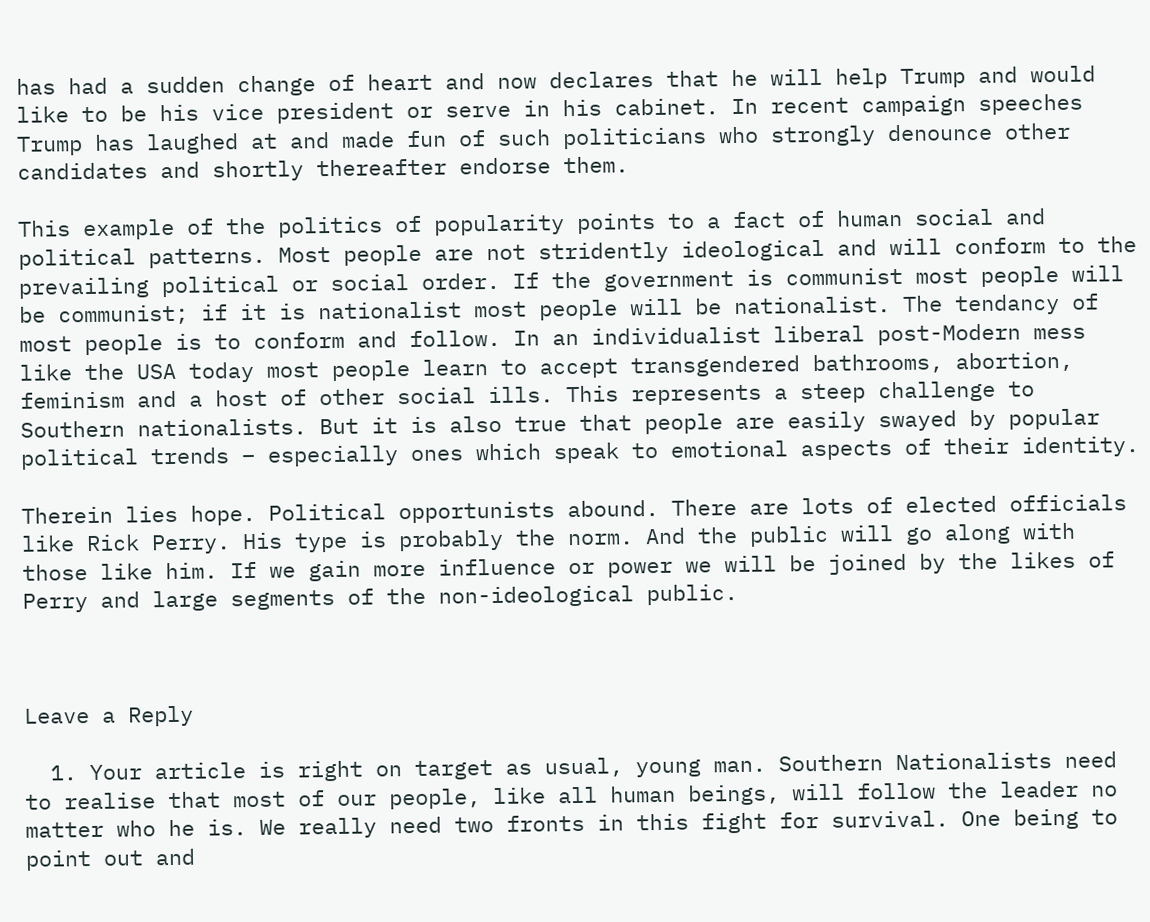has had a sudden change of heart and now declares that he will help Trump and would like to be his vice president or serve in his cabinet. In recent campaign speeches Trump has laughed at and made fun of such politicians who strongly denounce other candidates and shortly thereafter endorse them.

This example of the politics of popularity points to a fact of human social and political patterns. Most people are not stridently ideological and will conform to the prevailing political or social order. If the government is communist most people will be communist; if it is nationalist most people will be nationalist. The tendancy of most people is to conform and follow. In an individualist liberal post-Modern mess like the USA today most people learn to accept transgendered bathrooms, abortion, feminism and a host of other social ills. This represents a steep challenge to Southern nationalists. But it is also true that people are easily swayed by popular political trends – especially ones which speak to emotional aspects of their identity.

Therein lies hope. Political opportunists abound. There are lots of elected officials like Rick Perry. His type is probably the norm. And the public will go along with those like him. If we gain more influence or power we will be joined by the likes of Perry and large segments of the non-ideological public.



Leave a Reply

  1. Your article is right on target as usual, young man. Southern Nationalists need to realise that most of our people, like all human beings, will follow the leader no matter who he is. We really need two fronts in this fight for survival. One being to point out and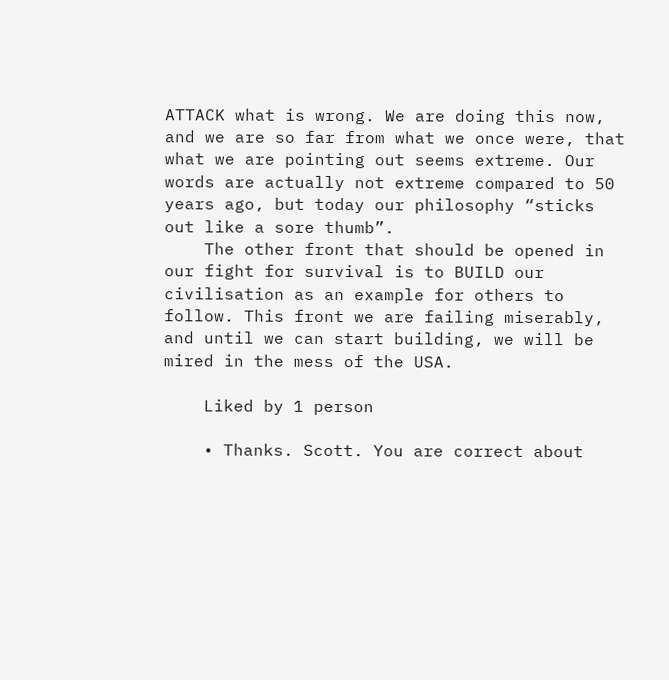ATTACK what is wrong. We are doing this now, and we are so far from what we once were, that what we are pointing out seems extreme. Our words are actually not extreme compared to 50 years ago, but today our philosophy “sticks out like a sore thumb”.
    The other front that should be opened in our fight for survival is to BUILD our civilisation as an example for others to follow. This front we are failing miserably, and until we can start building, we will be mired in the mess of the USA.

    Liked by 1 person

    • Thanks. Scott. You are correct about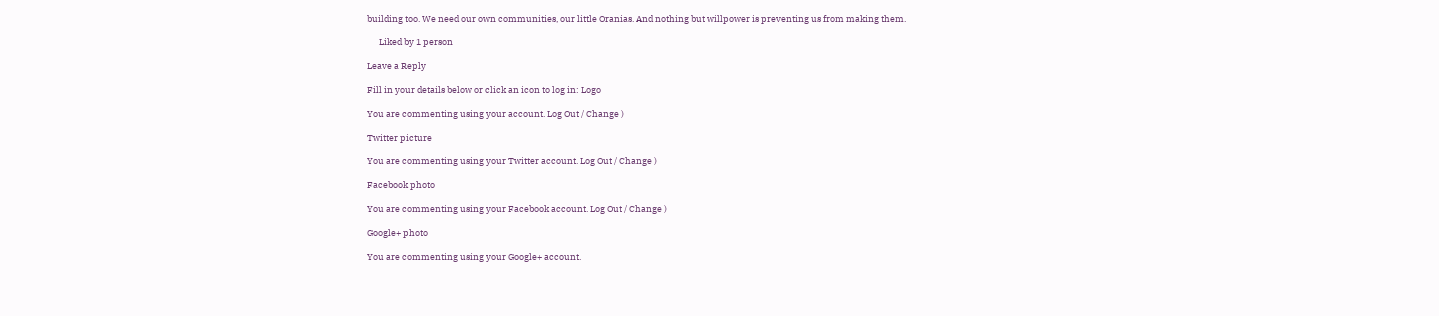building too. We need our own communities, our little Oranias. And nothing but willpower is preventing us from making them.

      Liked by 1 person

Leave a Reply

Fill in your details below or click an icon to log in: Logo

You are commenting using your account. Log Out / Change )

Twitter picture

You are commenting using your Twitter account. Log Out / Change )

Facebook photo

You are commenting using your Facebook account. Log Out / Change )

Google+ photo

You are commenting using your Google+ account.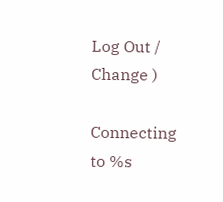Log Out / Change )

Connecting to %s